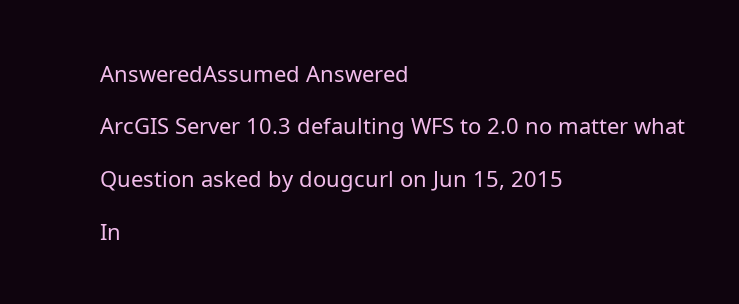AnsweredAssumed Answered

ArcGIS Server 10.3 defaulting WFS to 2.0 no matter what

Question asked by dougcurl on Jun 15, 2015

In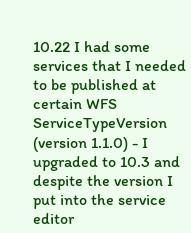10.22 I had some services that I needed to be published at certain WFS ServiceTypeVersion (version 1.1.0) - I upgraded to 10.3 and despite the version I put into the service editor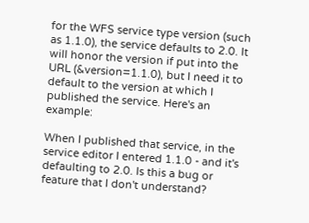for the WFS service type version (such as 1.1.0), the service defaults to 2.0. It will honor the version if put into the URL (&version=1.1.0), but I need it to default to the version at which I published the service. Here's an example:

When I published that service, in the service editor I entered 1.1.0 - and it's defaulting to 2.0. Is this a bug or feature that I don't understand?